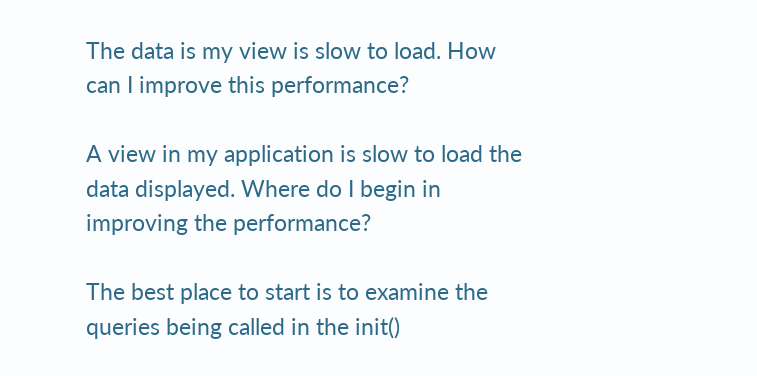The data is my view is slow to load. How can I improve this performance?

A view in my application is slow to load the data displayed. Where do I begin in improving the performance?

The best place to start is to examine the queries being called in the init()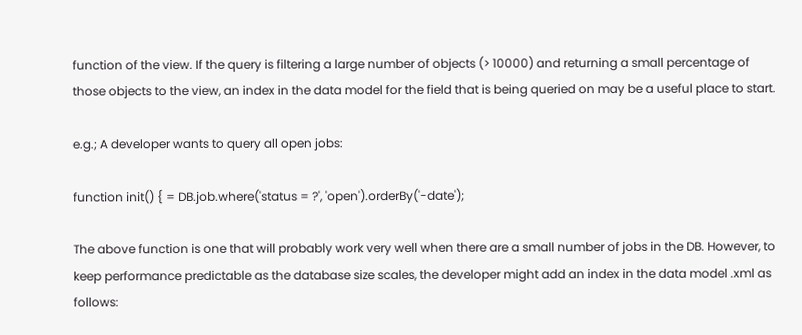function of the view. If the query is filtering a large number of objects (> 10000) and returning a small percentage of those objects to the view, an index in the data model for the field that is being queried on may be a useful place to start.

e.g.; A developer wants to query all open jobs:

function init() { = DB.job.where('status = ?', 'open').orderBy('-date');

The above function is one that will probably work very well when there are a small number of jobs in the DB. However, to keep performance predictable as the database size scales, the developer might add an index in the data model .xml as follows: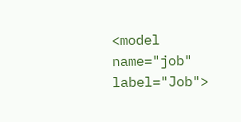<model name="job" label="Job">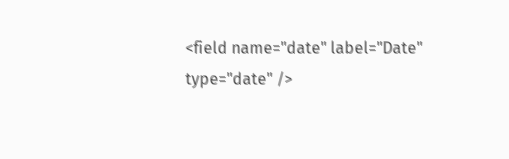<field name="date" label="Date" type="date" />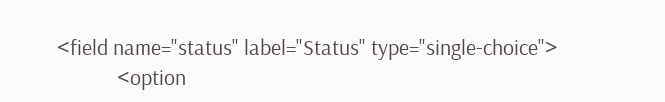<field name="status" label="Status" type="single-choice">
            <option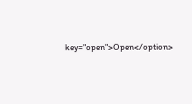key="open">Open</option>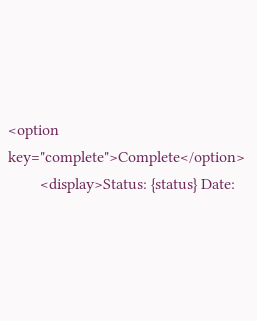<option key="complete">Complete</option>
        <display>Status: {status} Date: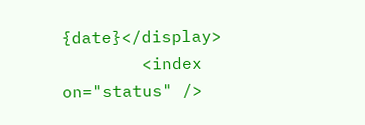{date}</display>
        <index on="status" />